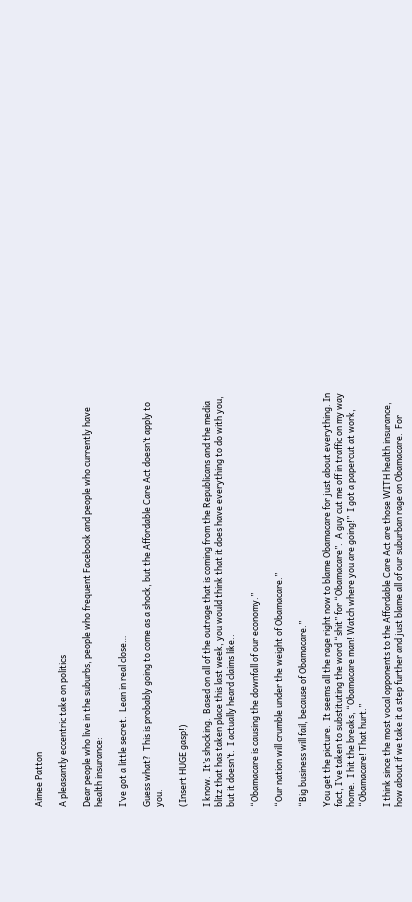Aimee Patton

A pleasantly eccentric take on politics

Dear people who live in the suburbs, people who frequent Facebook and people who currently have health insurance:

I’ve got a little secret.  Lean in real close…

Guess what?  This is probably going to come as a shock, but the Affordable Care Act doesn’t apply to you.

(Insert HUGE gasp!)

I know.  It’s shocking.  Based on all of the outrage that is coming from the Republicans and the media blitz that has taken place this last week, you would think that it does have everything to do with you, but it doesn’t.  I actually heard claims like..

“Obamacare is causing the downfall of our economy.”

“Our nation will crumble under the weight of Obamacare.”

“Big business will fail, because of Obamacare.”

You get the picture.  It seems all the rage right now to blame Obamacare for just about everything. In fact, I’ve taken to substituting the word “shit” for “Obamacare”.  A guy cut me off in traffic on my way home.  I hit the breaks, “Obamacare man! Watch where you are going!”  I got a papercut at work, “Obamacare! That hurt.”

I think since the most vocal opponents to the Affordable Care Act are those WITH health insurance, how about if we take it a step further and just blame all of our suburban rage on Obamacare.  For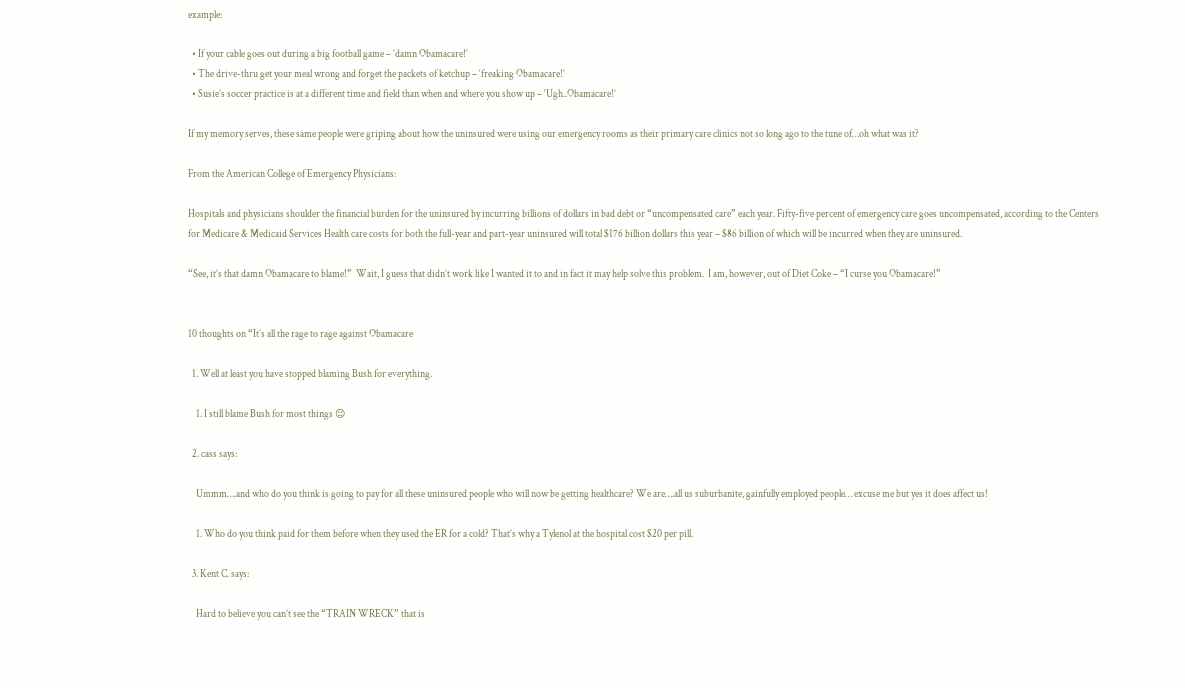example:

  • If your cable goes out during a big football game – ‘damn Obamacare!’
  • The drive-thru get your meal wrong and forget the packets of ketchup – ‘freaking Obamacare!’
  • Susie’s soccer practice is at a different time and field than when and where you show up – ‘Ugh..Obamacare!’

If my memory serves, these same people were griping about how the uninsured were using our emergency rooms as their primary care clinics not so long ago to the tune of…oh what was it?

From the American College of Emergency Physicians:

Hospitals and physicians shoulder the financial burden for the uninsured by incurring billions of dollars in bad debt or “uncompensated care” each year. Fifty-five percent of emergency care goes uncompensated, according to the Centers for Medicare & Medicaid Services Health care costs for both the full-year and part-year uninsured will total $176 billion dollars this year – $86 billion of which will be incurred when they are uninsured.

“See, it’s that damn Obamacare to blame!”  Wait, I guess that didn’t work like I wanted it to and in fact it may help solve this problem.  I am, however, out of Diet Coke – “I curse you Obamacare!”


10 thoughts on “It’s all the rage to rage against Obamacare

  1. Well at least you have stopped blaming Bush for everything.

    1. I still blame Bush for most things 😉

  2. cass says:

    Ummm….and who do you think is going to pay for all these uninsured people who will now be getting healthcare? We are….all us suburbanite, gainfully employed people… excuse me but yes it does affect us!

    1. Who do you think paid for them before when they used the ER for a cold? That’s why a Tylenol at the hospital cost $20 per pill.

  3. Kent C. says:

    Hard to believe you can’t see the “TRAIN WRECK” that is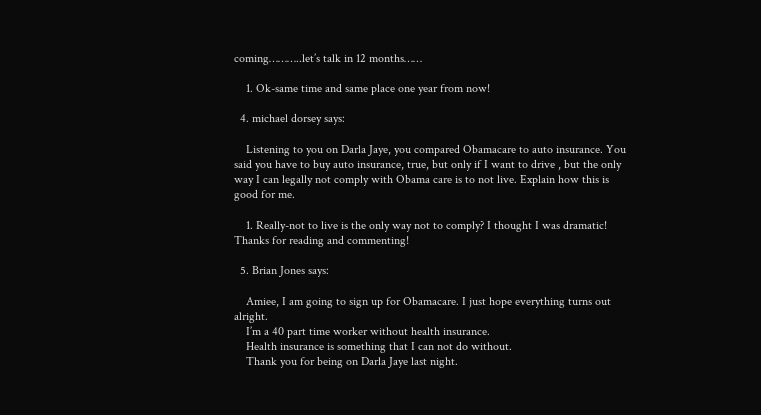coming………..let’s talk in 12 months……

    1. Ok-same time and same place one year from now!

  4. michael dorsey says:

    Listening to you on Darla Jaye, you compared Obamacare to auto insurance. You said you have to buy auto insurance, true, but only if I want to drive , but the only way I can legally not comply with Obama care is to not live. Explain how this is good for me.

    1. Really-not to live is the only way not to comply? I thought I was dramatic! Thanks for reading and commenting!

  5. Brian Jones says:

    Amiee, I am going to sign up for Obamacare. I just hope everything turns out alright.
    I’m a 40 part time worker without health insurance.
    Health insurance is something that I can not do without.
    Thank you for being on Darla Jaye last night.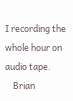I recording the whole hour on audio tape.
    Brian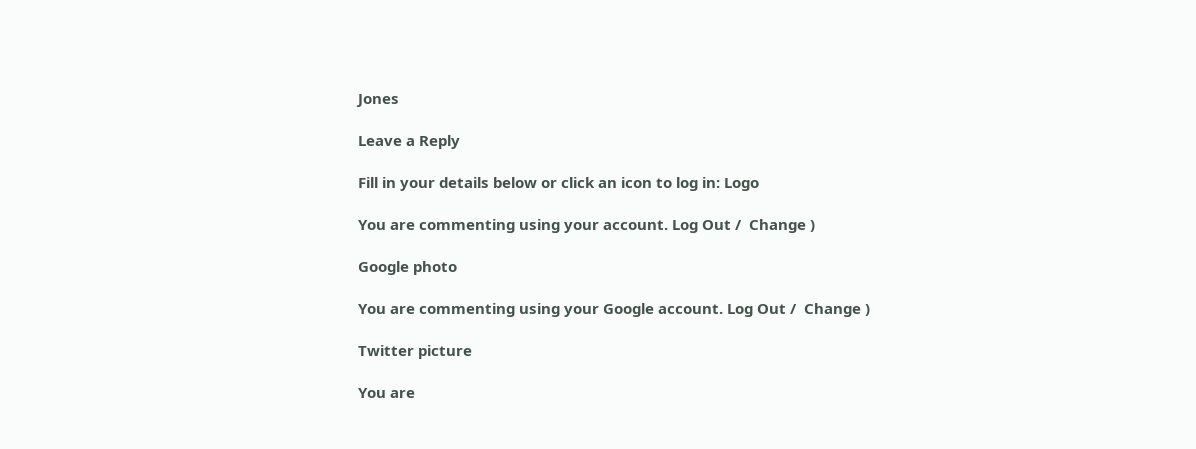Jones

Leave a Reply

Fill in your details below or click an icon to log in: Logo

You are commenting using your account. Log Out /  Change )

Google photo

You are commenting using your Google account. Log Out /  Change )

Twitter picture

You are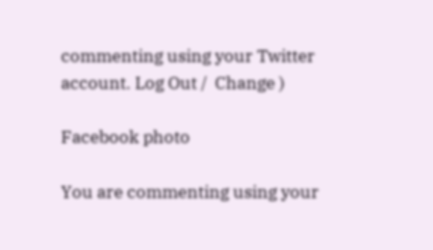commenting using your Twitter account. Log Out /  Change )

Facebook photo

You are commenting using your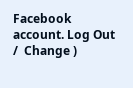Facebook account. Log Out /  Change )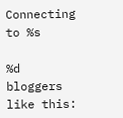Connecting to %s

%d bloggers like this: